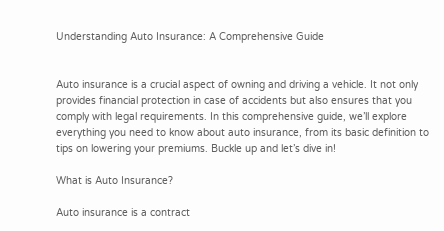Understanding Auto Insurance: A Comprehensive Guide


Auto insurance is a crucial aspect of owning and driving a vehicle. It not only provides financial protection in case of accidents but also ensures that you comply with legal requirements. In this comprehensive guide, we’ll explore everything you need to know about auto insurance, from its basic definition to tips on lowering your premiums. Buckle up and let’s dive in!

What is Auto Insurance?

Auto insurance is a contract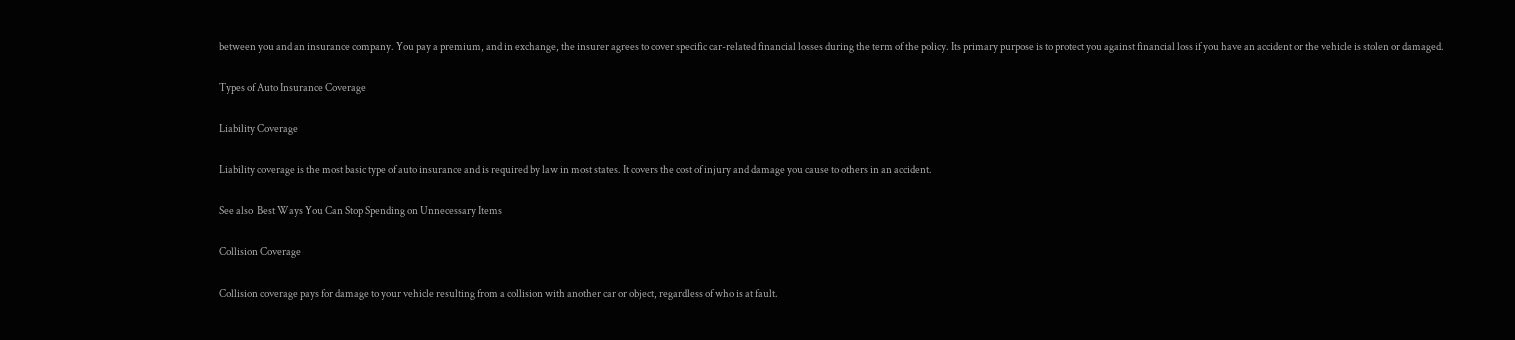between you and an insurance company. You pay a premium, and in exchange, the insurer agrees to cover specific car-related financial losses during the term of the policy. Its primary purpose is to protect you against financial loss if you have an accident or the vehicle is stolen or damaged.

Types of Auto Insurance Coverage

Liability Coverage

Liability coverage is the most basic type of auto insurance and is required by law in most states. It covers the cost of injury and damage you cause to others in an accident.

See also  Best Ways You Can Stop Spending on Unnecessary Items

Collision Coverage

Collision coverage pays for damage to your vehicle resulting from a collision with another car or object, regardless of who is at fault.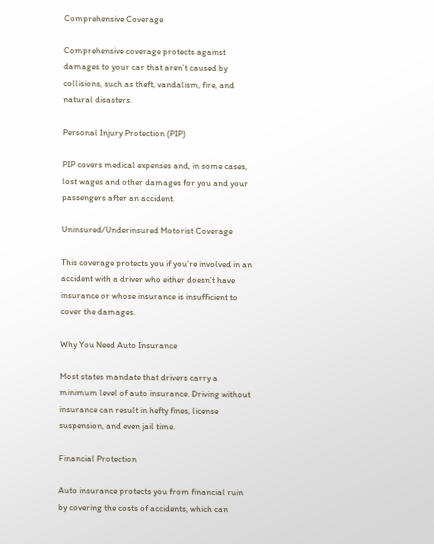Comprehensive Coverage

Comprehensive coverage protects against damages to your car that aren’t caused by collisions, such as theft, vandalism, fire, and natural disasters.

Personal Injury Protection (PIP)

PIP covers medical expenses and, in some cases, lost wages and other damages for you and your passengers after an accident.

Uninsured/Underinsured Motorist Coverage

This coverage protects you if you’re involved in an accident with a driver who either doesn’t have insurance or whose insurance is insufficient to cover the damages.

Why You Need Auto Insurance

Most states mandate that drivers carry a minimum level of auto insurance. Driving without insurance can result in hefty fines, license suspension, and even jail time.

Financial Protection

Auto insurance protects you from financial ruin by covering the costs of accidents, which can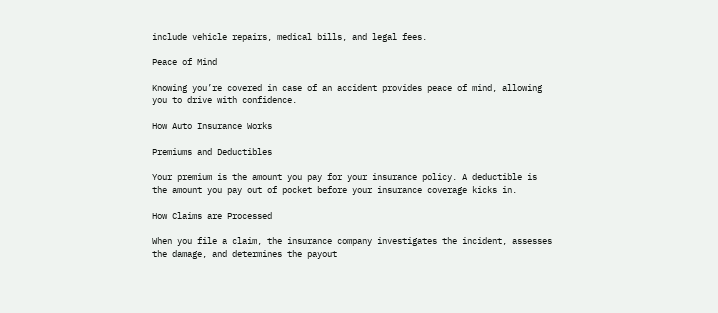include vehicle repairs, medical bills, and legal fees.

Peace of Mind

Knowing you’re covered in case of an accident provides peace of mind, allowing you to drive with confidence.

How Auto Insurance Works

Premiums and Deductibles

Your premium is the amount you pay for your insurance policy. A deductible is the amount you pay out of pocket before your insurance coverage kicks in.

How Claims are Processed

When you file a claim, the insurance company investigates the incident, assesses the damage, and determines the payout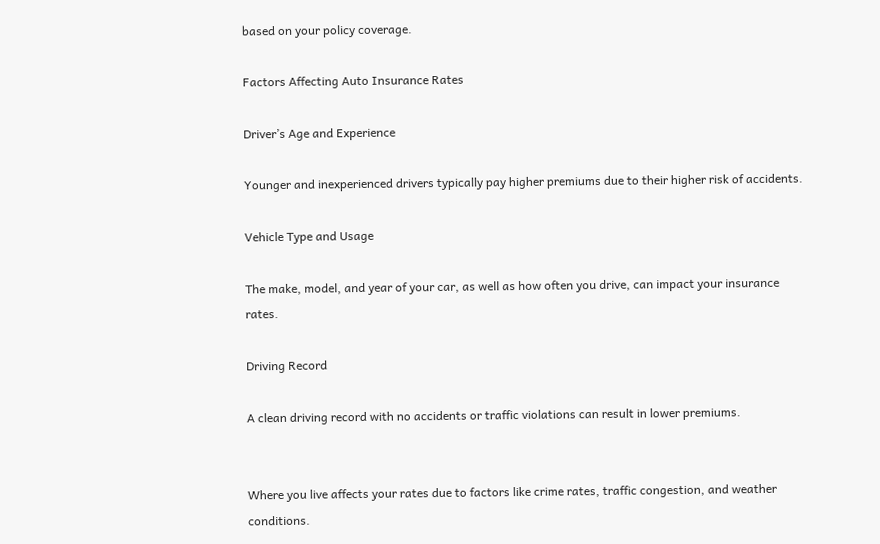based on your policy coverage.

Factors Affecting Auto Insurance Rates

Driver’s Age and Experience

Younger and inexperienced drivers typically pay higher premiums due to their higher risk of accidents.

Vehicle Type and Usage

The make, model, and year of your car, as well as how often you drive, can impact your insurance rates.

Driving Record

A clean driving record with no accidents or traffic violations can result in lower premiums.


Where you live affects your rates due to factors like crime rates, traffic congestion, and weather conditions.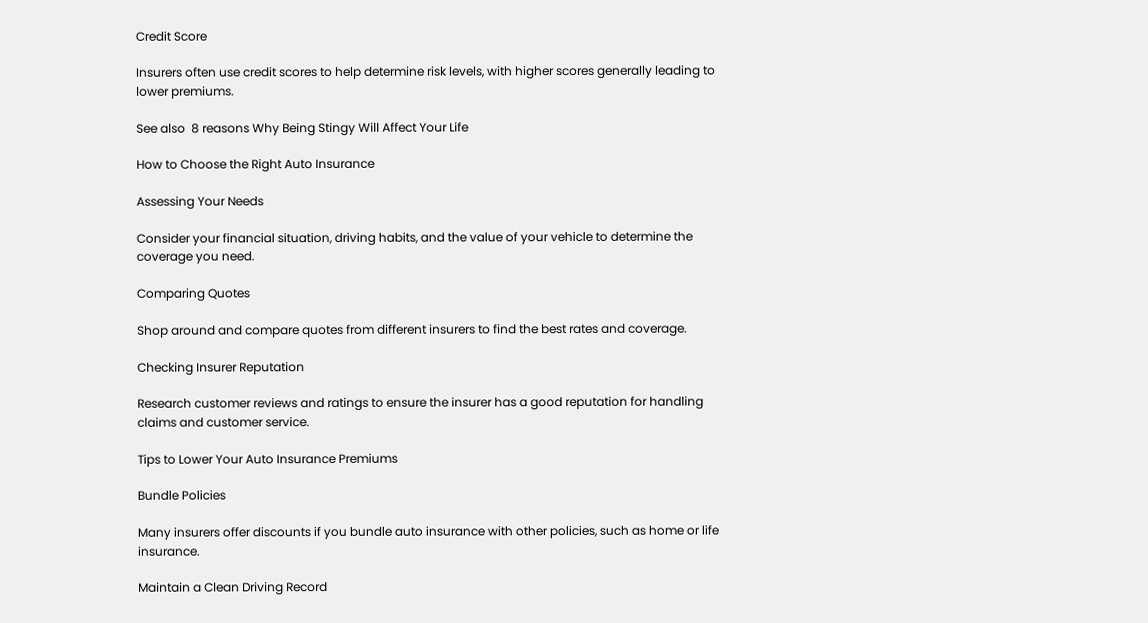Credit Score

Insurers often use credit scores to help determine risk levels, with higher scores generally leading to lower premiums.

See also  8 reasons Why Being Stingy Will Affect Your Life

How to Choose the Right Auto Insurance

Assessing Your Needs

Consider your financial situation, driving habits, and the value of your vehicle to determine the coverage you need.

Comparing Quotes

Shop around and compare quotes from different insurers to find the best rates and coverage.

Checking Insurer Reputation

Research customer reviews and ratings to ensure the insurer has a good reputation for handling claims and customer service.

Tips to Lower Your Auto Insurance Premiums

Bundle Policies

Many insurers offer discounts if you bundle auto insurance with other policies, such as home or life insurance.

Maintain a Clean Driving Record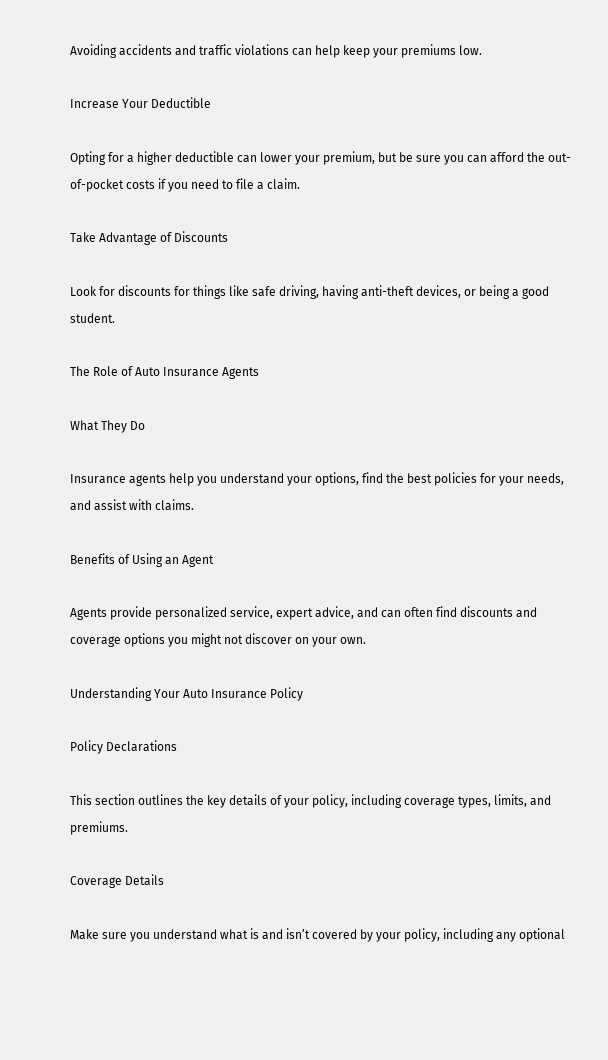Avoiding accidents and traffic violations can help keep your premiums low.

Increase Your Deductible

Opting for a higher deductible can lower your premium, but be sure you can afford the out-of-pocket costs if you need to file a claim.

Take Advantage of Discounts

Look for discounts for things like safe driving, having anti-theft devices, or being a good student.

The Role of Auto Insurance Agents

What They Do

Insurance agents help you understand your options, find the best policies for your needs, and assist with claims.

Benefits of Using an Agent

Agents provide personalized service, expert advice, and can often find discounts and coverage options you might not discover on your own.

Understanding Your Auto Insurance Policy

Policy Declarations

This section outlines the key details of your policy, including coverage types, limits, and premiums.

Coverage Details

Make sure you understand what is and isn’t covered by your policy, including any optional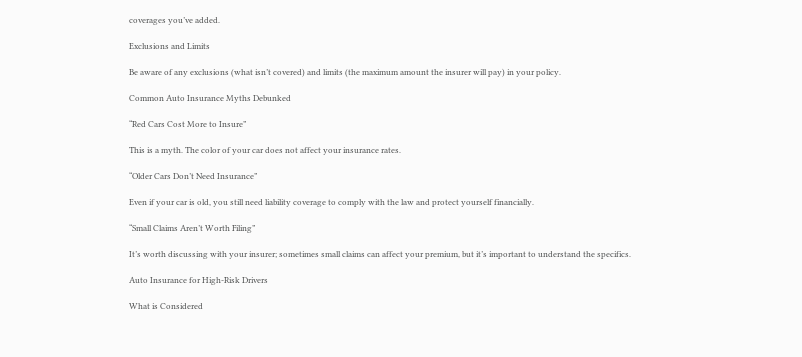coverages you’ve added.

Exclusions and Limits

Be aware of any exclusions (what isn’t covered) and limits (the maximum amount the insurer will pay) in your policy.

Common Auto Insurance Myths Debunked

“Red Cars Cost More to Insure”

This is a myth. The color of your car does not affect your insurance rates.

“Older Cars Don’t Need Insurance”

Even if your car is old, you still need liability coverage to comply with the law and protect yourself financially.

“Small Claims Aren’t Worth Filing”

It’s worth discussing with your insurer; sometimes small claims can affect your premium, but it’s important to understand the specifics.

Auto Insurance for High-Risk Drivers

What is Considered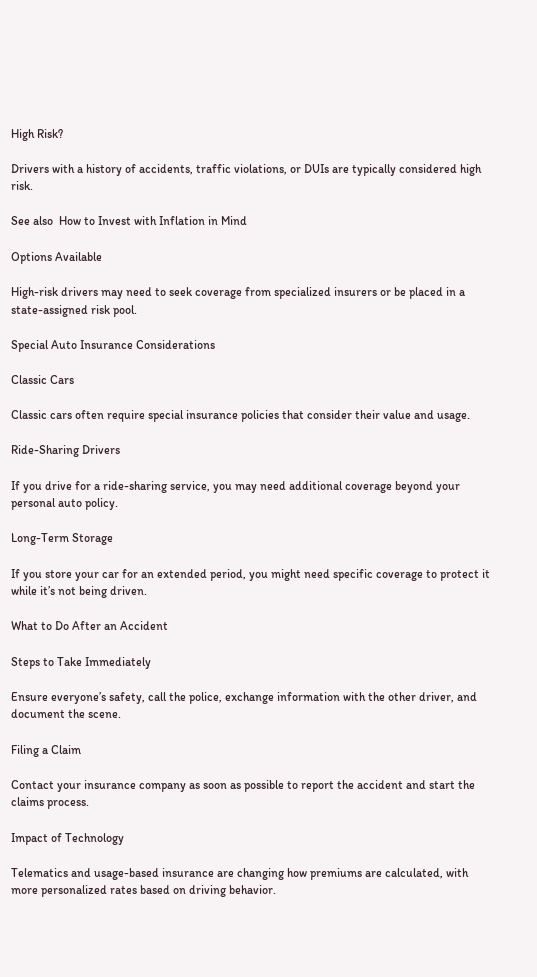High Risk?

Drivers with a history of accidents, traffic violations, or DUIs are typically considered high risk.

See also  How to Invest with Inflation in Mind

Options Available

High-risk drivers may need to seek coverage from specialized insurers or be placed in a state-assigned risk pool.

Special Auto Insurance Considerations

Classic Cars

Classic cars often require special insurance policies that consider their value and usage.

Ride-Sharing Drivers

If you drive for a ride-sharing service, you may need additional coverage beyond your personal auto policy.

Long-Term Storage

If you store your car for an extended period, you might need specific coverage to protect it while it’s not being driven.

What to Do After an Accident

Steps to Take Immediately

Ensure everyone’s safety, call the police, exchange information with the other driver, and document the scene.

Filing a Claim

Contact your insurance company as soon as possible to report the accident and start the claims process.

Impact of Technology

Telematics and usage-based insurance are changing how premiums are calculated, with more personalized rates based on driving behavior.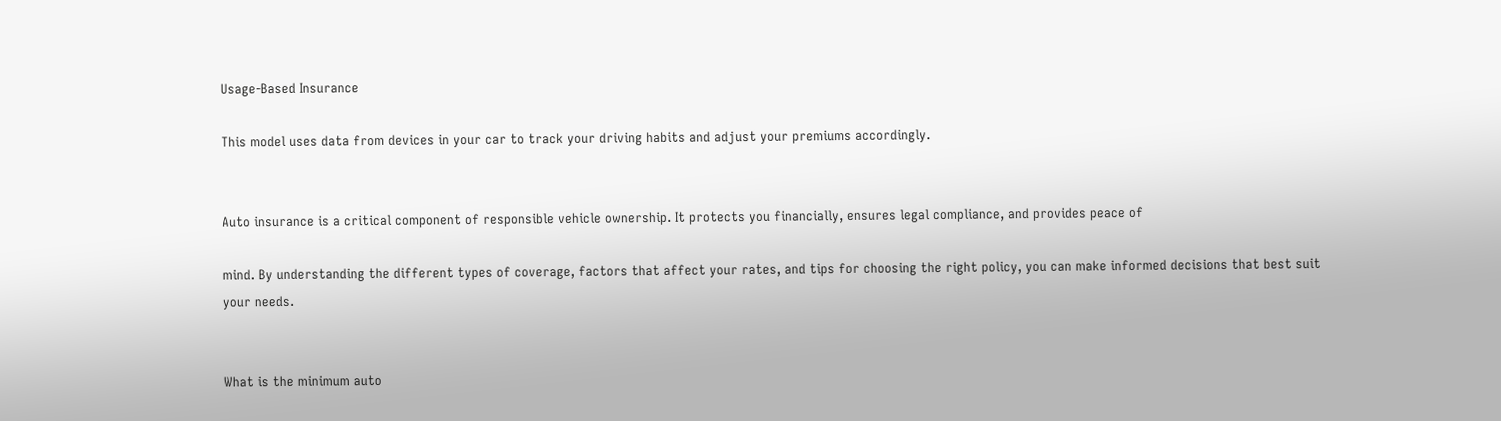Usage-Based Insurance

This model uses data from devices in your car to track your driving habits and adjust your premiums accordingly.


Auto insurance is a critical component of responsible vehicle ownership. It protects you financially, ensures legal compliance, and provides peace of

mind. By understanding the different types of coverage, factors that affect your rates, and tips for choosing the right policy, you can make informed decisions that best suit your needs.


What is the minimum auto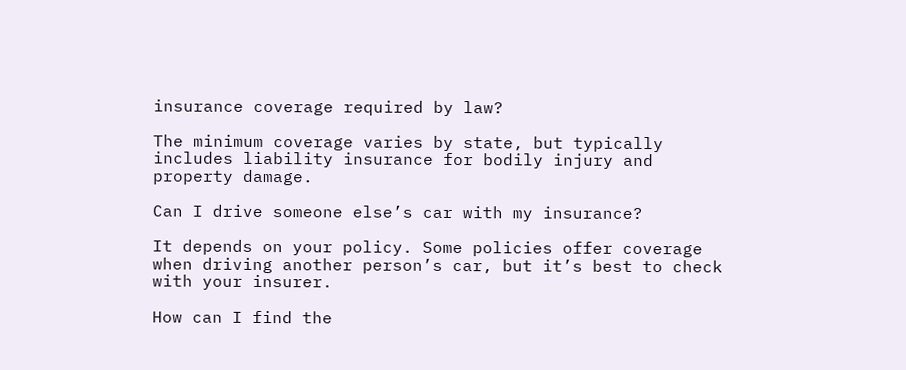insurance coverage required by law?

The minimum coverage varies by state, but typically includes liability insurance for bodily injury and property damage.

Can I drive someone else’s car with my insurance?

It depends on your policy. Some policies offer coverage when driving another person’s car, but it’s best to check with your insurer.

How can I find the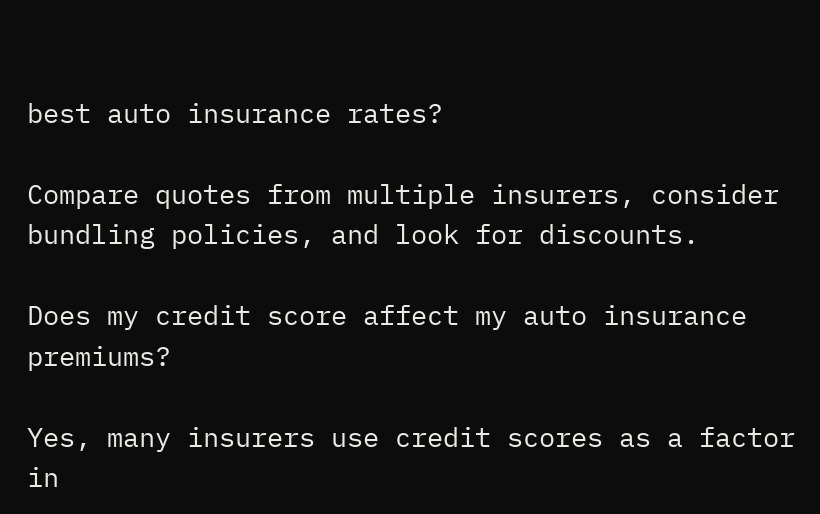best auto insurance rates?

Compare quotes from multiple insurers, consider bundling policies, and look for discounts.

Does my credit score affect my auto insurance premiums?

Yes, many insurers use credit scores as a factor in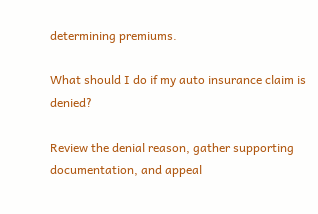determining premiums.

What should I do if my auto insurance claim is denied?

Review the denial reason, gather supporting documentation, and appeal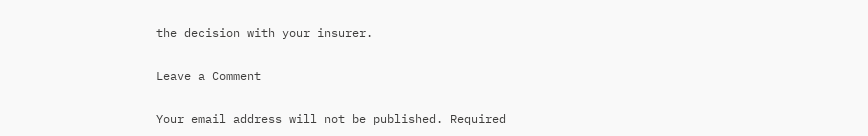the decision with your insurer.

Leave a Comment

Your email address will not be published. Required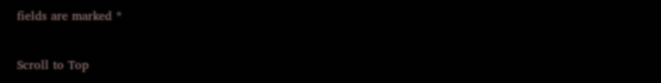fields are marked *

Scroll to Top